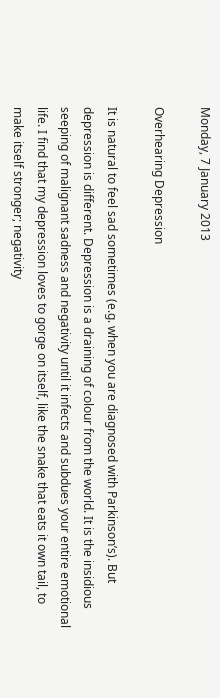Monday, 7 January 2013

Overhearing Depression

It is natural to feel sad sometimes (e.g. when you are diagnosed with Parkinson’s). But depression is different. Depression is a draining of colour from the world. It is the insidious seeping of malignant sadness and negativity until it infects and subdues your entire emotional life. I find that my depression loves to gorge on itself, like the snake that eats it own tail, to make itself stronger; negativity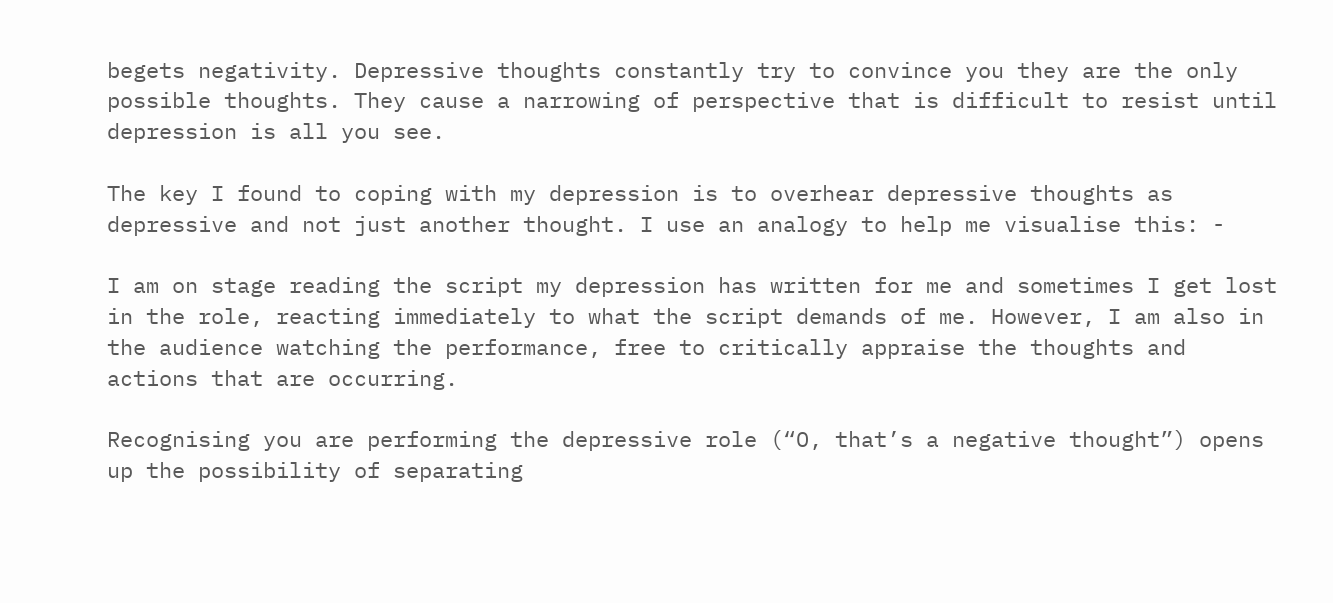begets negativity. Depressive thoughts constantly try to convince you they are the only possible thoughts. They cause a narrowing of perspective that is difficult to resist until depression is all you see.

The key I found to coping with my depression is to overhear depressive thoughts as depressive and not just another thought. I use an analogy to help me visualise this: -

I am on stage reading the script my depression has written for me and sometimes I get lost in the role, reacting immediately to what the script demands of me. However, I am also in the audience watching the performance, free to critically appraise the thoughts and actions that are occurring.

Recognising you are performing the depressive role (“O, that’s a negative thought”) opens up the possibility of separating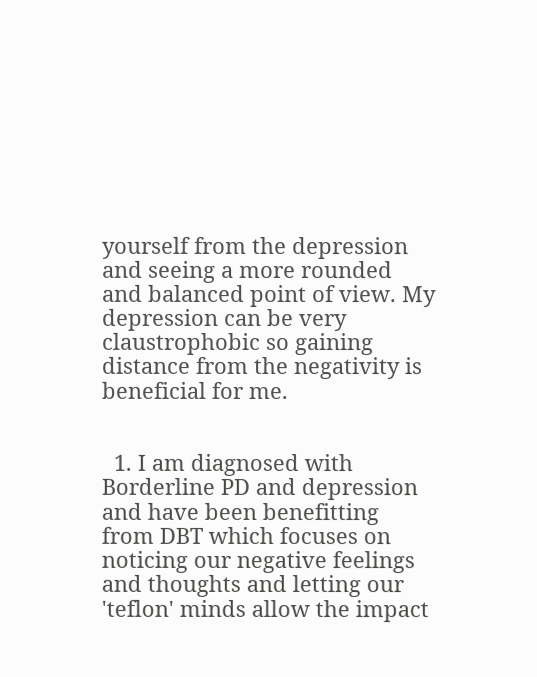yourself from the depression and seeing a more rounded and balanced point of view. My depression can be very claustrophobic so gaining distance from the negativity is beneficial for me.


  1. I am diagnosed with Borderline PD and depression and have been benefitting from DBT which focuses on noticing our negative feelings and thoughts and letting our 'teflon' minds allow the impact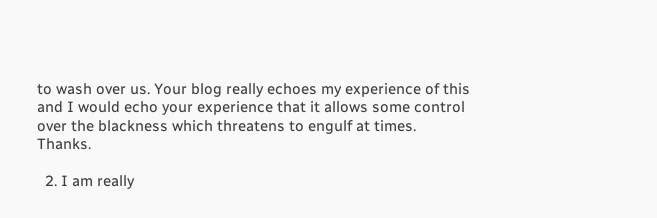to wash over us. Your blog really echoes my experience of this and I would echo your experience that it allows some control over the blackness which threatens to engulf at times. Thanks.

  2. I am really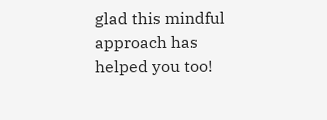glad this mindful approach has helped you too!